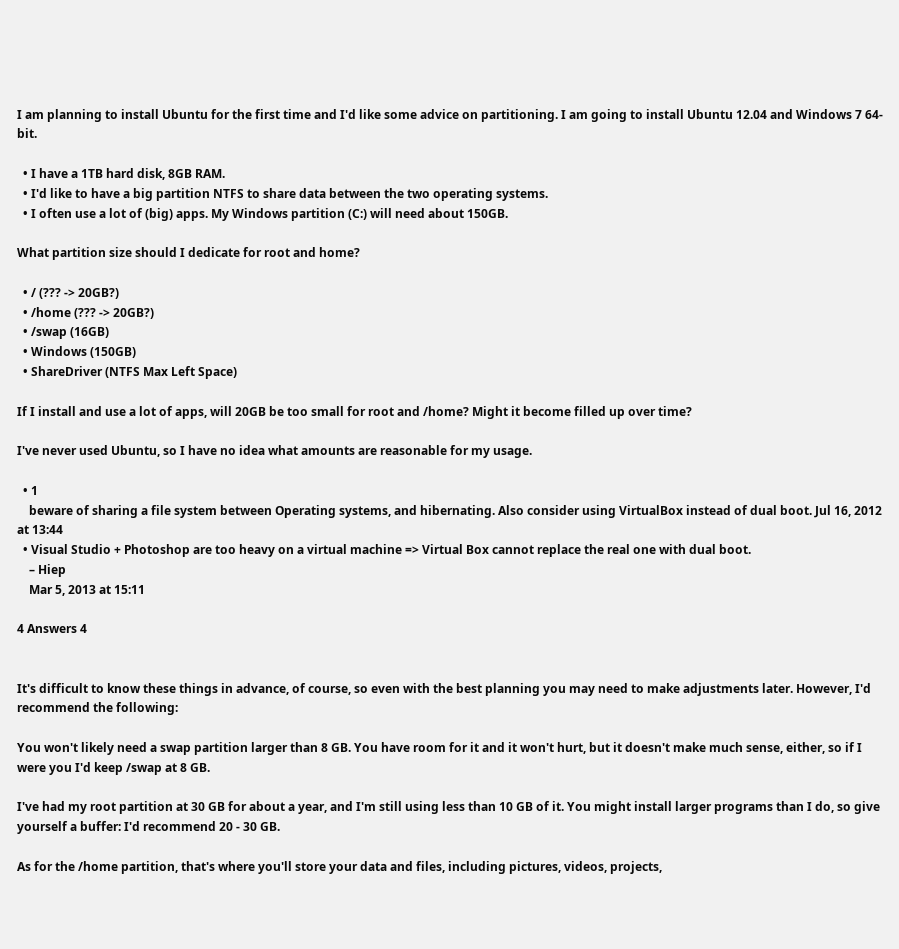I am planning to install Ubuntu for the first time and I'd like some advice on partitioning. I am going to install Ubuntu 12.04 and Windows 7 64-bit.

  • I have a 1TB hard disk, 8GB RAM.
  • I'd like to have a big partition NTFS to share data between the two operating systems.
  • I often use a lot of (big) apps. My Windows partition (C:) will need about 150GB.

What partition size should I dedicate for root and home?

  • / (??? -> 20GB?)
  • /home (??? -> 20GB?)
  • /swap (16GB)
  • Windows (150GB)
  • ShareDriver (NTFS Max Left Space)

If I install and use a lot of apps, will 20GB be too small for root and /home? Might it become filled up over time?

I've never used Ubuntu, so I have no idea what amounts are reasonable for my usage.

  • 1
    beware of sharing a file system between Operating systems, and hibernating. Also consider using VirtualBox instead of dual boot. Jul 16, 2012 at 13:44
  • Visual Studio + Photoshop are too heavy on a virtual machine => Virtual Box cannot replace the real one with dual boot.
    – Hiep
    Mar 5, 2013 at 15:11

4 Answers 4


It's difficult to know these things in advance, of course, so even with the best planning you may need to make adjustments later. However, I'd recommend the following:

You won't likely need a swap partition larger than 8 GB. You have room for it and it won't hurt, but it doesn't make much sense, either, so if I were you I'd keep /swap at 8 GB.

I've had my root partition at 30 GB for about a year, and I'm still using less than 10 GB of it. You might install larger programs than I do, so give yourself a buffer: I'd recommend 20 - 30 GB.

As for the /home partition, that's where you'll store your data and files, including pictures, videos, projects,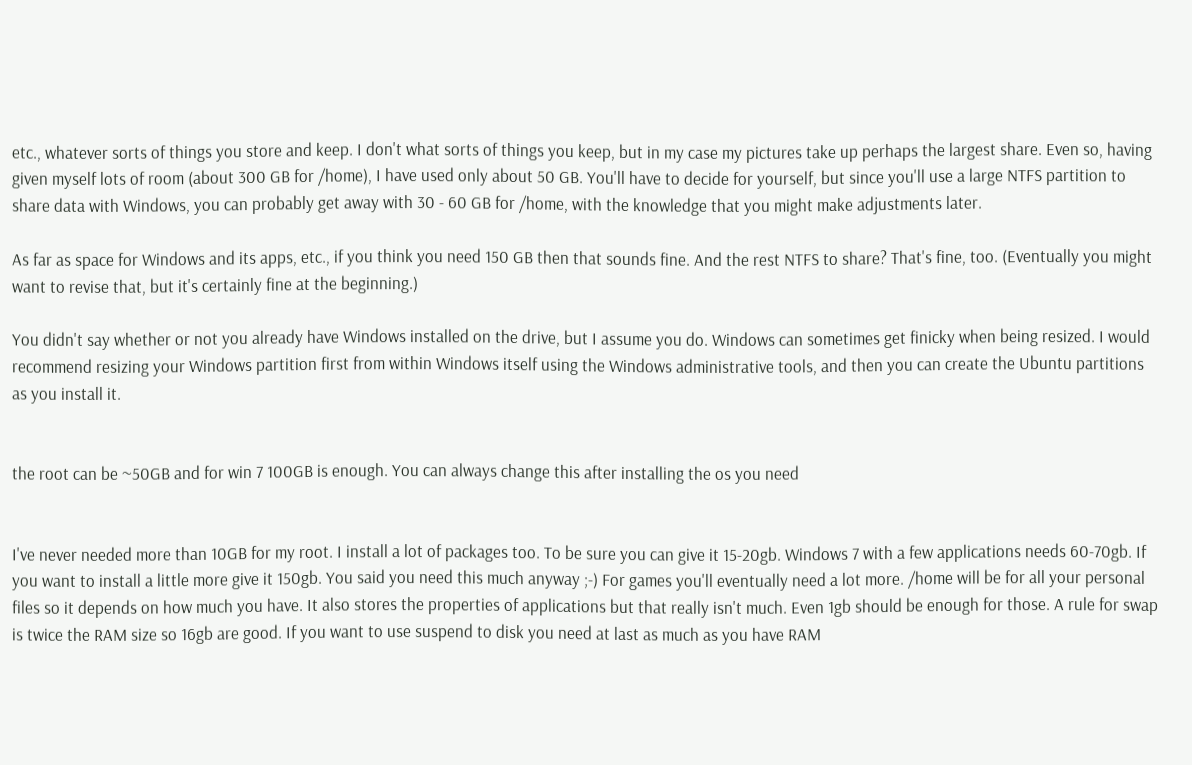etc., whatever sorts of things you store and keep. I don't what sorts of things you keep, but in my case my pictures take up perhaps the largest share. Even so, having given myself lots of room (about 300 GB for /home), I have used only about 50 GB. You'll have to decide for yourself, but since you'll use a large NTFS partition to share data with Windows, you can probably get away with 30 - 60 GB for /home, with the knowledge that you might make adjustments later.

As far as space for Windows and its apps, etc., if you think you need 150 GB then that sounds fine. And the rest NTFS to share? That's fine, too. (Eventually you might want to revise that, but it's certainly fine at the beginning.)

You didn't say whether or not you already have Windows installed on the drive, but I assume you do. Windows can sometimes get finicky when being resized. I would recommend resizing your Windows partition first from within Windows itself using the Windows administrative tools, and then you can create the Ubuntu partitions as you install it.


the root can be ~50GB and for win 7 100GB is enough. You can always change this after installing the os you need


I've never needed more than 10GB for my root. I install a lot of packages too. To be sure you can give it 15-20gb. Windows 7 with a few applications needs 60-70gb. If you want to install a little more give it 150gb. You said you need this much anyway ;-) For games you'll eventually need a lot more. /home will be for all your personal files so it depends on how much you have. It also stores the properties of applications but that really isn't much. Even 1gb should be enough for those. A rule for swap is twice the RAM size so 16gb are good. If you want to use suspend to disk you need at last as much as you have RAM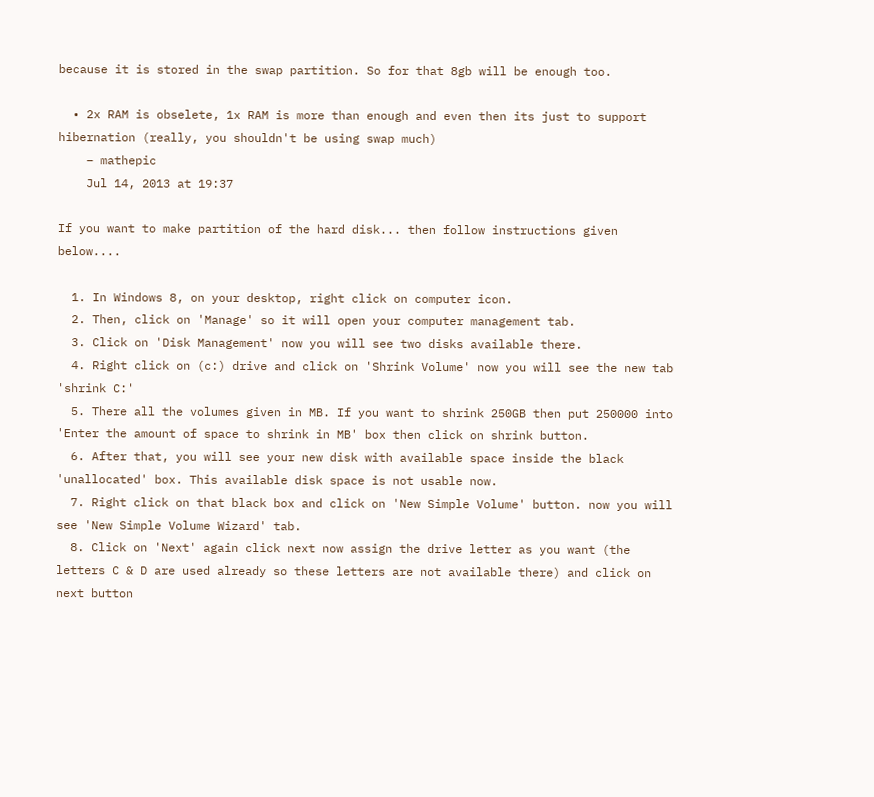because it is stored in the swap partition. So for that 8gb will be enough too.

  • 2x RAM is obselete, 1x RAM is more than enough and even then its just to support hibernation (really, you shouldn't be using swap much)
    – mathepic
    Jul 14, 2013 at 19:37

If you want to make partition of the hard disk... then follow instructions given below....

  1. In Windows 8, on your desktop, right click on computer icon.
  2. Then, click on 'Manage' so it will open your computer management tab.
  3. Click on 'Disk Management' now you will see two disks available there.
  4. Right click on (c:) drive and click on 'Shrink Volume' now you will see the new tab 'shrink C:'
  5. There all the volumes given in MB. If you want to shrink 250GB then put 250000 into 'Enter the amount of space to shrink in MB' box then click on shrink button.
  6. After that, you will see your new disk with available space inside the black 'unallocated' box. This available disk space is not usable now.
  7. Right click on that black box and click on 'New Simple Volume' button. now you will see 'New Simple Volume Wizard' tab.
  8. Click on 'Next' again click next now assign the drive letter as you want (the letters C & D are used already so these letters are not available there) and click on next button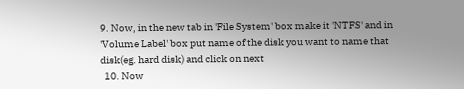9. Now, in the new tab in 'File System' box make it 'NTFS' and in 'Volume Label' box put name of the disk you want to name that disk(eg. hard disk) and click on next
  10. Now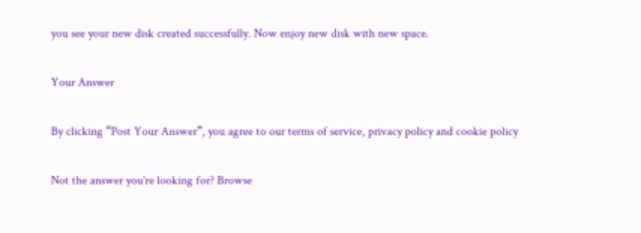you see your new disk created successfully. Now enjoy new disk with new space.

Your Answer

By clicking “Post Your Answer”, you agree to our terms of service, privacy policy and cookie policy

Not the answer you're looking for? Browse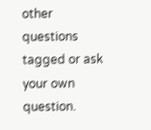other questions tagged or ask your own question.